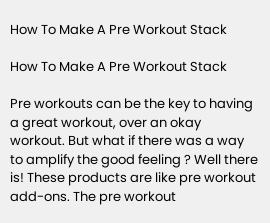How To Make A Pre Workout Stack

How To Make A Pre Workout Stack

Pre workouts can be the key to having a great workout, over an okay workout. But what if there was a way to amplify the good feeling ? Well there is! These products are like pre workout add-ons. The pre workout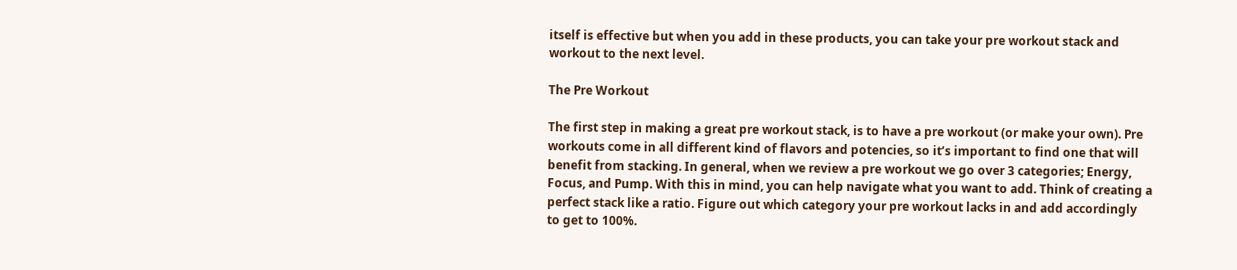itself is effective but when you add in these products, you can take your pre workout stack and workout to the next level.

The Pre Workout

The first step in making a great pre workout stack, is to have a pre workout (or make your own). Pre workouts come in all different kind of flavors and potencies, so it’s important to find one that will benefit from stacking. In general, when we review a pre workout we go over 3 categories; Energy, Focus, and Pump. With this in mind, you can help navigate what you want to add. Think of creating a perfect stack like a ratio. Figure out which category your pre workout lacks in and add accordingly to get to 100%.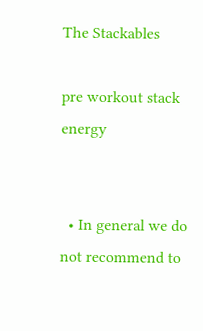The Stackables

pre workout stack energy


  • In general we do not recommend to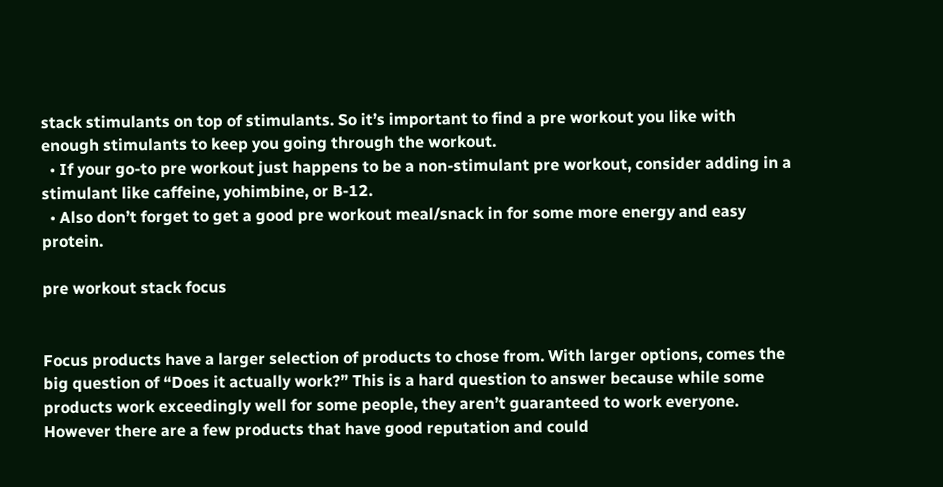stack stimulants on top of stimulants. So it’s important to find a pre workout you like with enough stimulants to keep you going through the workout.
  • If your go-to pre workout just happens to be a non-stimulant pre workout, consider adding in a stimulant like caffeine, yohimbine, or B-12.
  • Also don’t forget to get a good pre workout meal/snack in for some more energy and easy protein.

pre workout stack focus


Focus products have a larger selection of products to chose from. With larger options, comes the big question of “Does it actually work?” This is a hard question to answer because while some products work exceedingly well for some people, they aren’t guaranteed to work everyone. However there are a few products that have good reputation and could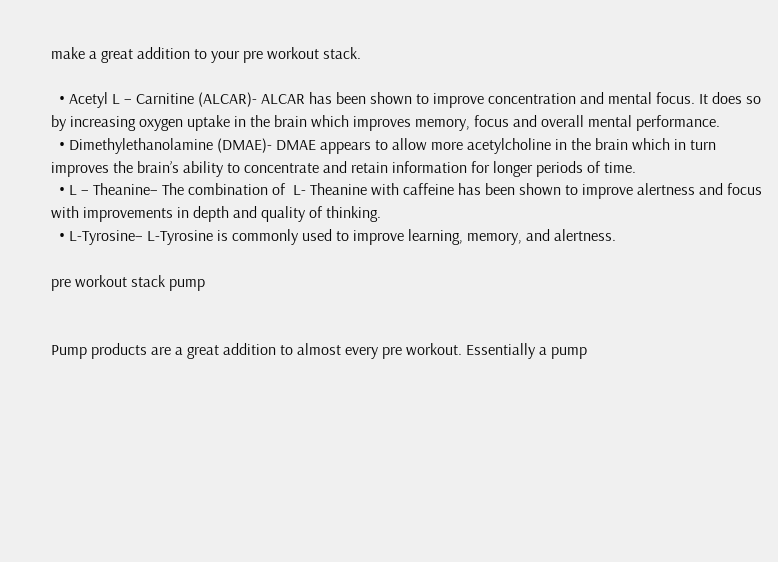make a great addition to your pre workout stack.

  • Acetyl L – Carnitine (ALCAR)- ALCAR has been shown to improve concentration and mental focus. It does so by increasing oxygen uptake in the brain which improves memory, focus and overall mental performance.
  • Dimethylethanolamine (DMAE)- DMAE appears to allow more acetylcholine in the brain which in turn improves the brain’s ability to concentrate and retain information for longer periods of time.
  • L – Theanine– The combination of  L- Theanine with caffeine has been shown to improve alertness and focus with improvements in depth and quality of thinking.
  • L-Tyrosine– L-Tyrosine is commonly used to improve learning, memory, and alertness.

pre workout stack pump


Pump products are a great addition to almost every pre workout. Essentially a pump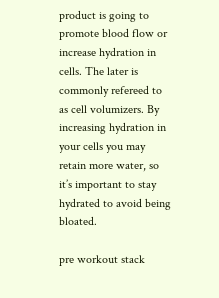product is going to promote blood flow or increase hydration in cells. The later is commonly refereed to as cell volumizers. By increasing hydration in your cells you may retain more water, so it’s important to stay hydrated to avoid being bloated.

pre workout stack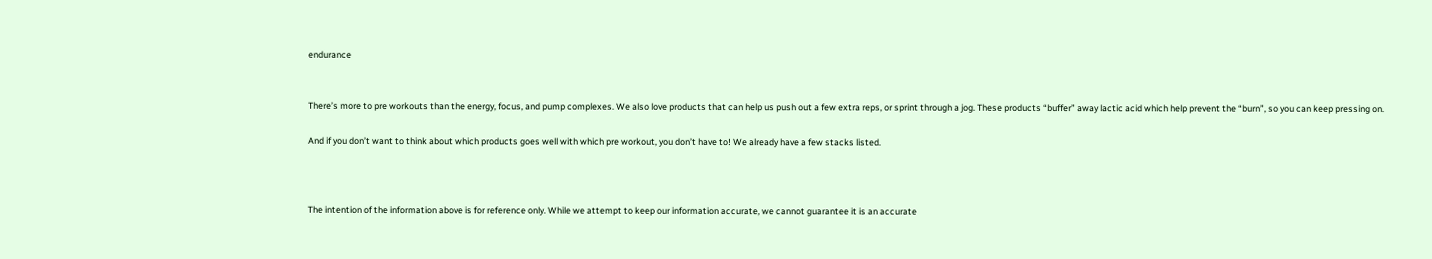endurance


There’s more to pre workouts than the energy, focus, and pump complexes. We also love products that can help us push out a few extra reps, or sprint through a jog. These products “buffer” away lactic acid which help prevent the “burn”, so you can keep pressing on.

And if you don’t want to think about which products goes well with which pre workout, you don’t have to! We already have a few stacks listed.



The intention of the information above is for reference only. While we attempt to keep our information accurate, we cannot guarantee it is an accurate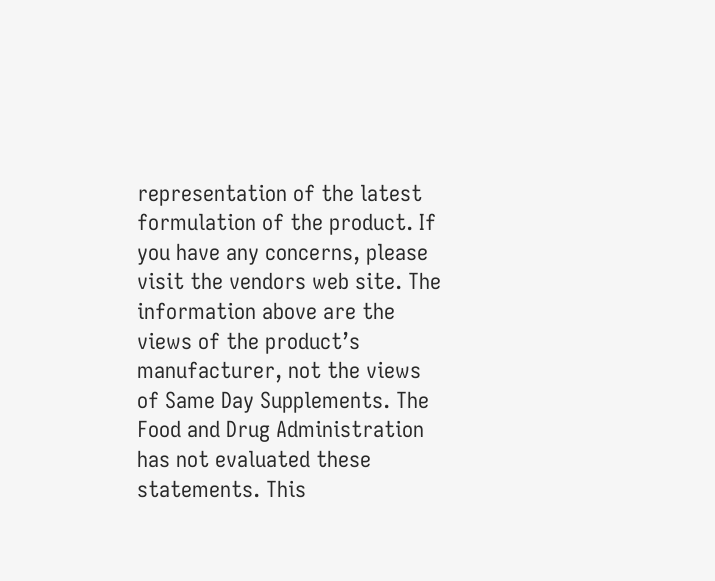representation of the latest formulation of the product. If you have any concerns, please visit the vendors web site. The information above are the views of the product’s manufacturer, not the views of Same Day Supplements. The Food and Drug Administration has not evaluated these statements. This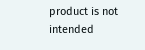product is not intended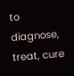to diagnose, treat, cure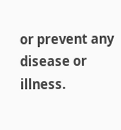or prevent any disease or illness.